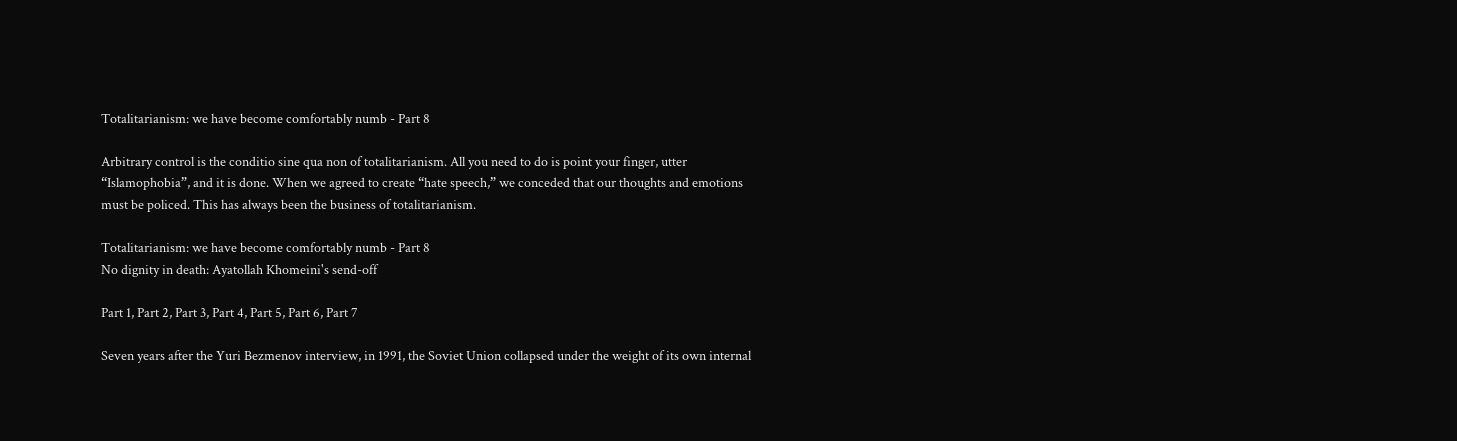Totalitarianism: we have become comfortably numb - Part 8

Arbitrary control is the conditio sine qua non of totalitarianism. All you need to do is point your finger, utter “Islamophobia”, and it is done. When we agreed to create “hate speech,” we conceded that our thoughts and emotions must be policed. This has always been the business of totalitarianism.

Totalitarianism: we have become comfortably numb - Part 8
No dignity in death: Ayatollah Khomeini's send-off

Part 1, Part 2, Part 3, Part 4, Part 5, Part 6, Part 7

Seven years after the Yuri Bezmenov interview, in 1991, the Soviet Union collapsed under the weight of its own internal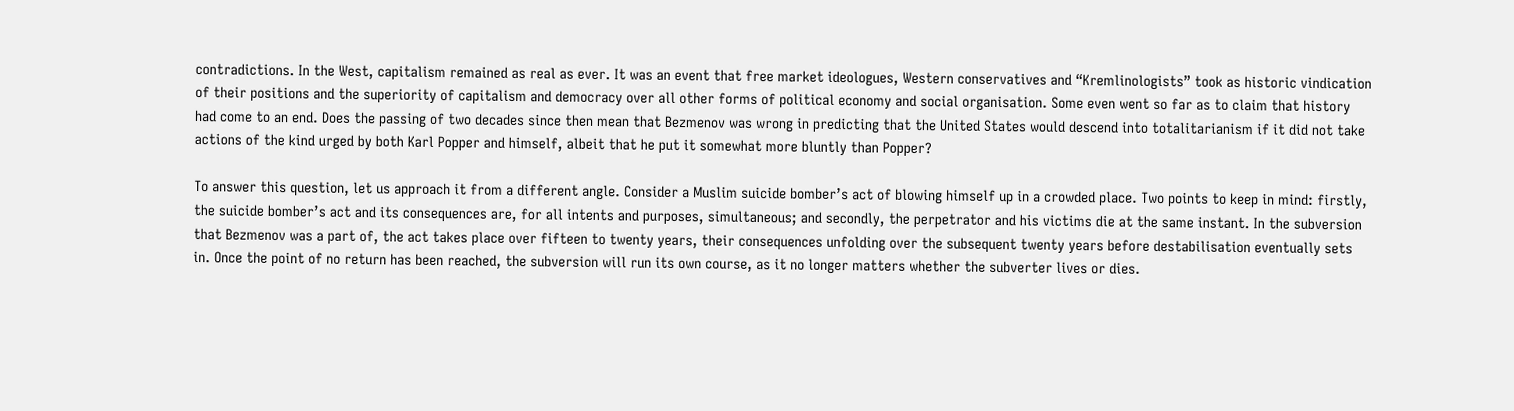contradictions. In the West, capitalism remained as real as ever. It was an event that free market ideologues, Western conservatives and “Kremlinologists” took as historic vindication of their positions and the superiority of capitalism and democracy over all other forms of political economy and social organisation. Some even went so far as to claim that history had come to an end. Does the passing of two decades since then mean that Bezmenov was wrong in predicting that the United States would descend into totalitarianism if it did not take actions of the kind urged by both Karl Popper and himself, albeit that he put it somewhat more bluntly than Popper?

To answer this question, let us approach it from a different angle. Consider a Muslim suicide bomber’s act of blowing himself up in a crowded place. Two points to keep in mind: firstly, the suicide bomber’s act and its consequences are, for all intents and purposes, simultaneous; and secondly, the perpetrator and his victims die at the same instant. In the subversion that Bezmenov was a part of, the act takes place over fifteen to twenty years, their consequences unfolding over the subsequent twenty years before destabilisation eventually sets in. Once the point of no return has been reached, the subversion will run its own course, as it no longer matters whether the subverter lives or dies.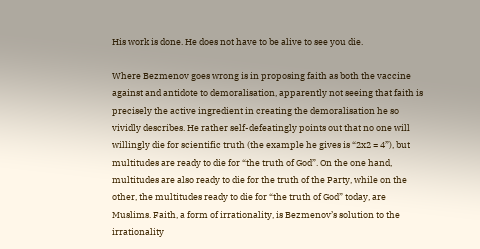His work is done. He does not have to be alive to see you die.

Where Bezmenov goes wrong is in proposing faith as both the vaccine against and antidote to demoralisation, apparently not seeing that faith is precisely the active ingredient in creating the demoralisation he so vividly describes. He rather self-defeatingly points out that no one will willingly die for scientific truth (the example he gives is “2x2 = 4”), but multitudes are ready to die for “the truth of God”. On the one hand, multitudes are also ready to die for the truth of the Party, while on the other, the multitudes ready to die for “the truth of God” today, are Muslims. Faith, a form of irrationality, is Bezmenov’s solution to the irrationality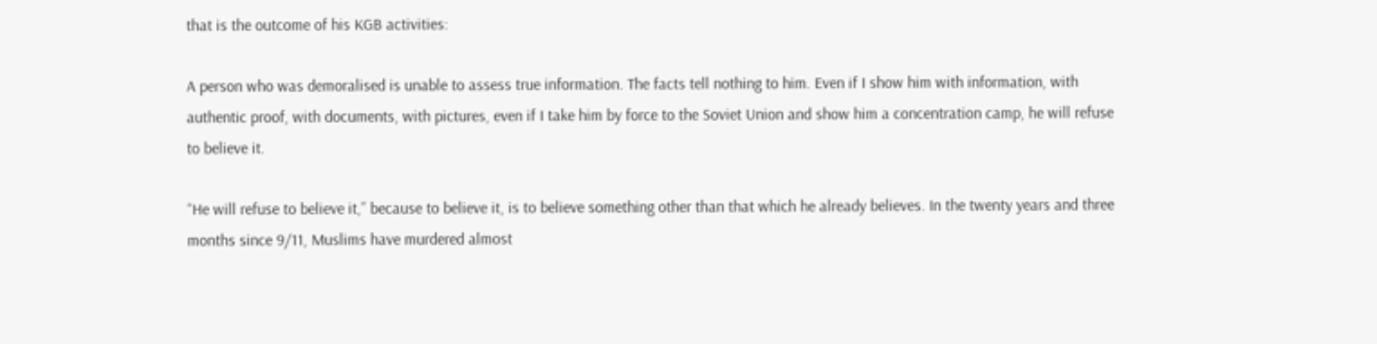that is the outcome of his KGB activities:

A person who was demoralised is unable to assess true information. The facts tell nothing to him. Even if I show him with information, with authentic proof, with documents, with pictures, even if I take him by force to the Soviet Union and show him a concentration camp, he will refuse to believe it.

“He will refuse to believe it,” because to believe it, is to believe something other than that which he already believes. In the twenty years and three months since 9/11, Muslims have murdered almost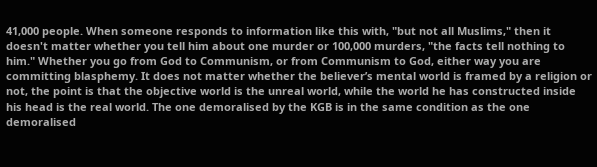41,000 people. When someone responds to information like this with, "but not all Muslims," then it doesn't matter whether you tell him about one murder or 100,000 murders, "the facts tell nothing to him." Whether you go from God to Communism, or from Communism to God, either way you are committing blasphemy. It does not matter whether the believer’s mental world is framed by a religion or not, the point is that the objective world is the unreal world, while the world he has constructed inside his head is the real world. The one demoralised by the KGB is in the same condition as the one demoralised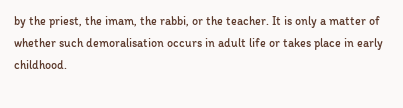by the priest, the imam, the rabbi, or the teacher. It is only a matter of whether such demoralisation occurs in adult life or takes place in early childhood.